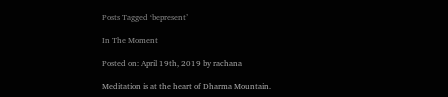Posts Tagged ‘bepresent’

In The Moment

Posted on: April 19th, 2019 by rachana

Meditation is at the heart of Dharma Mountain.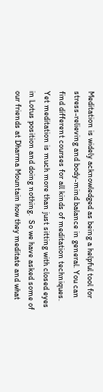Meditation is widely acknowledged as being a helpful tool for stress-relieving and body-mind balance in general. You can find different courses for all kinds of meditation techniques. Yet meditation is much more than just sitting with closed eyes in Lotus position and doing nothing.  So we have asked some of our friends at Dharma Mountain how they meditate and what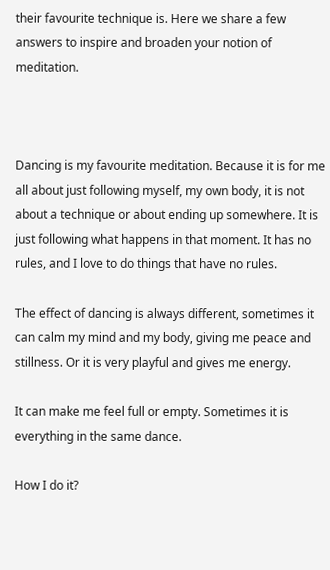their favourite technique is. Here we share a few answers to inspire and broaden your notion of meditation.



Dancing is my favourite meditation. Because it is for me all about just following myself, my own body, it is not about a technique or about ending up somewhere. It is just following what happens in that moment. It has no rules, and I love to do things that have no rules.

The effect of dancing is always different, sometimes it can calm my mind and my body, giving me peace and stillness. Or it is very playful and gives me energy.

It can make me feel full or empty. Sometimes it is everything in the same dance.

How I do it?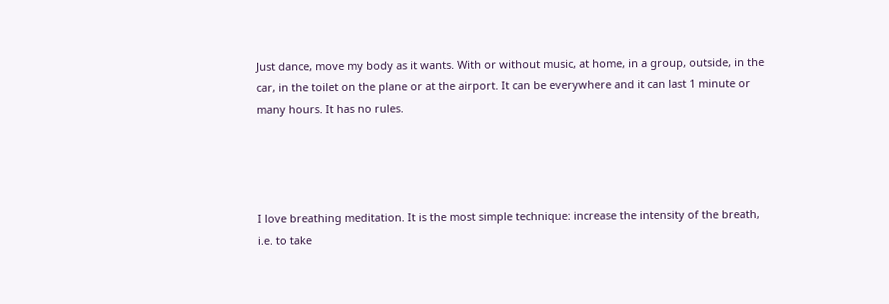Just dance, move my body as it wants. With or without music, at home, in a group, outside, in the car, in the toilet on the plane or at the airport. It can be everywhere and it can last 1 minute or many hours. It has no rules.




I love breathing meditation. It is the most simple technique: increase the intensity of the breath, i.e. to take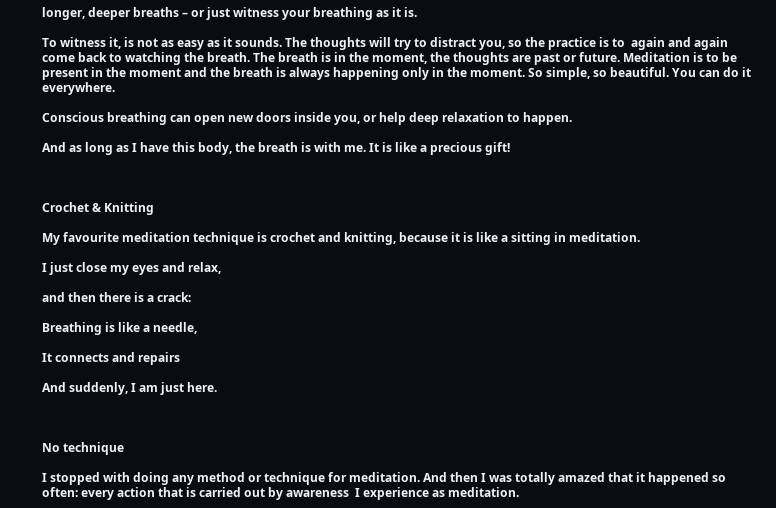longer, deeper breaths – or just witness your breathing as it is.

To witness it, is not as easy as it sounds. The thoughts will try to distract you, so the practice is to  again and again come back to watching the breath. The breath is in the moment, the thoughts are past or future. Meditation is to be present in the moment and the breath is always happening only in the moment. So simple, so beautiful. You can do it everywhere.

Conscious breathing can open new doors inside you, or help deep relaxation to happen.

And as long as I have this body, the breath is with me. It is like a precious gift!



Crochet & Knitting

My favourite meditation technique is crochet and knitting, because it is like a sitting in meditation.

I just close my eyes and relax,

and then there is a crack:

Breathing is like a needle,

It connects and repairs

And suddenly, I am just here.



No technique

I stopped with doing any method or technique for meditation. And then I was totally amazed that it happened so often: every action that is carried out by awareness  I experience as meditation.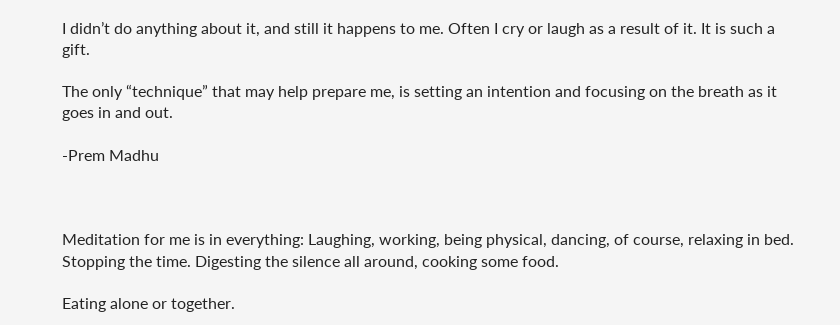I didn’t do anything about it, and still it happens to me. Often I cry or laugh as a result of it. It is such a gift.

The only “technique” that may help prepare me, is setting an intention and focusing on the breath as it goes in and out.

-Prem Madhu



Meditation for me is in everything: Laughing, working, being physical, dancing, of course, relaxing in bed. Stopping the time. Digesting the silence all around, cooking some food.

Eating alone or together.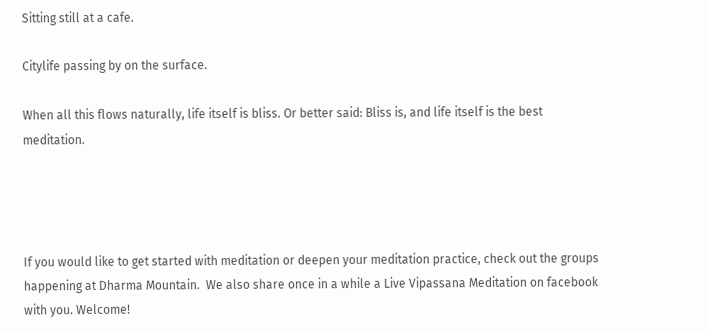Sitting still at a cafe.

Citylife passing by on the surface.

When all this flows naturally, life itself is bliss. Or better said: Bliss is, and life itself is the best meditation.




If you would like to get started with meditation or deepen your meditation practice, check out the groups happening at Dharma Mountain.  We also share once in a while a Live Vipassana Meditation on facebook with you. Welcome!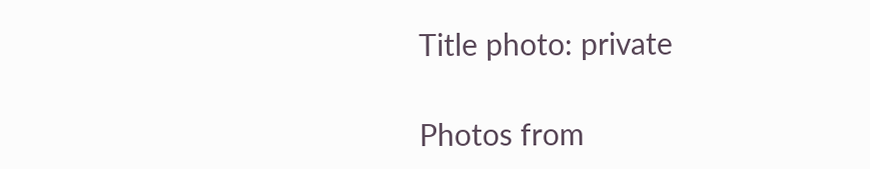Title photo: private

Photos from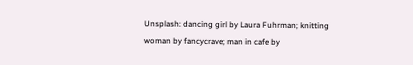Unsplash: dancing girl by Laura Fuhrman; knitting woman by fancycrave; man in cafe by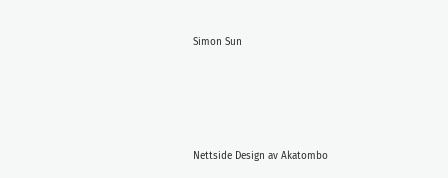Simon Sun





Nettside Design av Akatombo